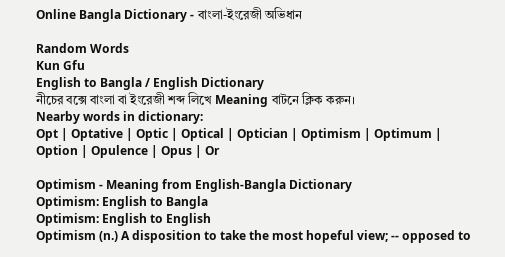Online Bangla Dictionary - বাংলা-ইংরেজী অভিধান

Random Words
Kun Gfu
English to Bangla / English Dictionary
নীচের বক্সে বাংলা বা ইংরেজী শব্দ লিখে Meaning বাটনে ক্লিক করুন।
Nearby words in dictionary:
Opt | Optative | Optic | Optical | Optician | Optimism | Optimum | Option | Opulence | Opus | Or

Optimism - Meaning from English-Bangla Dictionary
Optimism: English to Bangla
Optimism: English to English
Optimism (n.) A disposition to take the most hopeful view; -- opposed to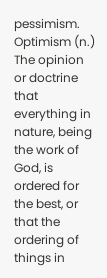pessimism.
Optimism (n.) The opinion or doctrine that everything in nature, being the work of God, is ordered for the best, or that the ordering of things in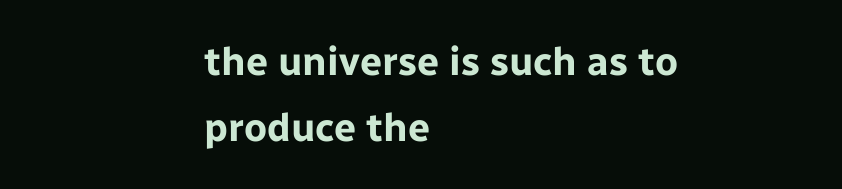the universe is such as to produce the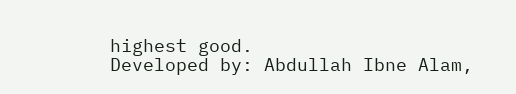highest good.
Developed by: Abdullah Ibne Alam,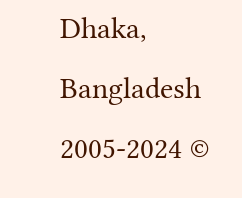Dhaka, Bangladesh
2005-2024 ©